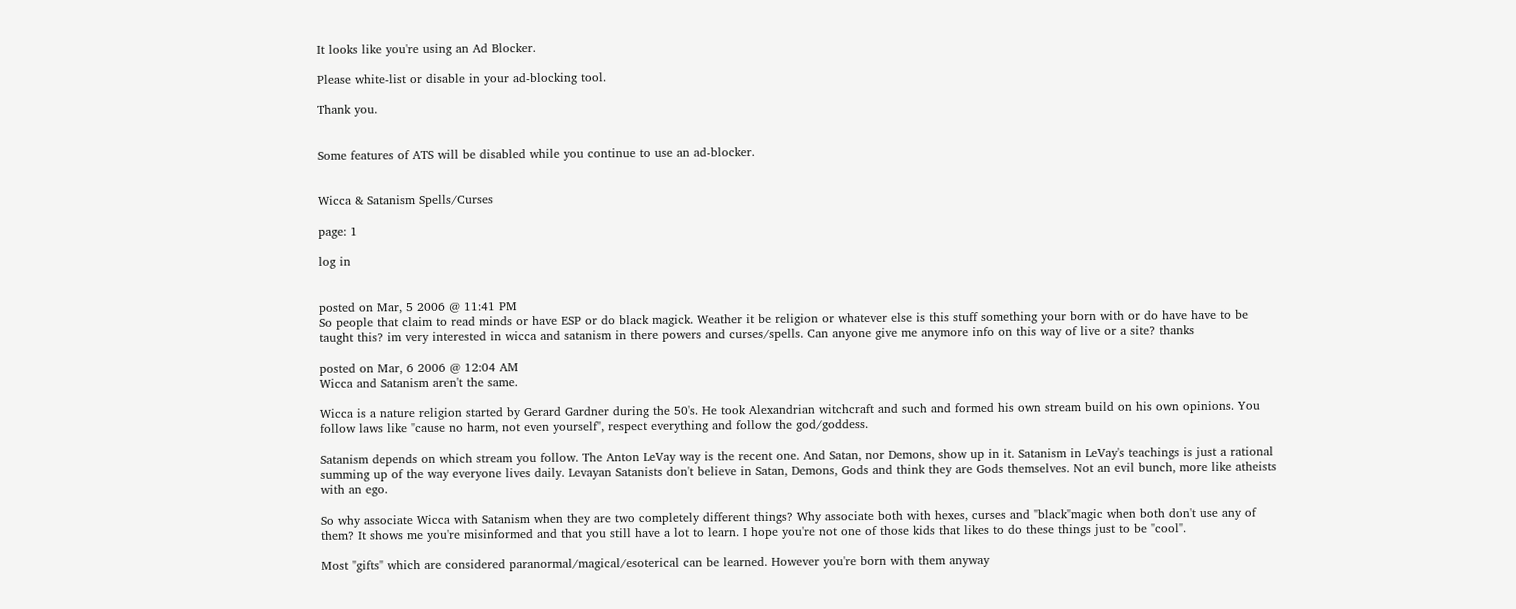It looks like you're using an Ad Blocker.

Please white-list or disable in your ad-blocking tool.

Thank you.


Some features of ATS will be disabled while you continue to use an ad-blocker.


Wicca & Satanism Spells/Curses

page: 1

log in


posted on Mar, 5 2006 @ 11:41 PM
So people that claim to read minds or have ESP or do black magick. Weather it be religion or whatever else is this stuff something your born with or do have have to be taught this? im very interested in wicca and satanism in there powers and curses/spells. Can anyone give me anymore info on this way of live or a site? thanks

posted on Mar, 6 2006 @ 12:04 AM
Wicca and Satanism aren't the same.

Wicca is a nature religion started by Gerard Gardner during the 50's. He took Alexandrian witchcraft and such and formed his own stream build on his own opinions. You follow laws like "cause no harm, not even yourself", respect everything and follow the god/goddess.

Satanism depends on which stream you follow. The Anton LeVay way is the recent one. And Satan, nor Demons, show up in it. Satanism in LeVay's teachings is just a rational summing up of the way everyone lives daily. Levayan Satanists don't believe in Satan, Demons, Gods and think they are Gods themselves. Not an evil bunch, more like atheists with an ego.

So why associate Wicca with Satanism when they are two completely different things? Why associate both with hexes, curses and "black"magic when both don't use any of them? It shows me you're misinformed and that you still have a lot to learn. I hope you're not one of those kids that likes to do these things just to be "cool".

Most "gifts" which are considered paranormal/magical/esoterical can be learned. However you're born with them anyway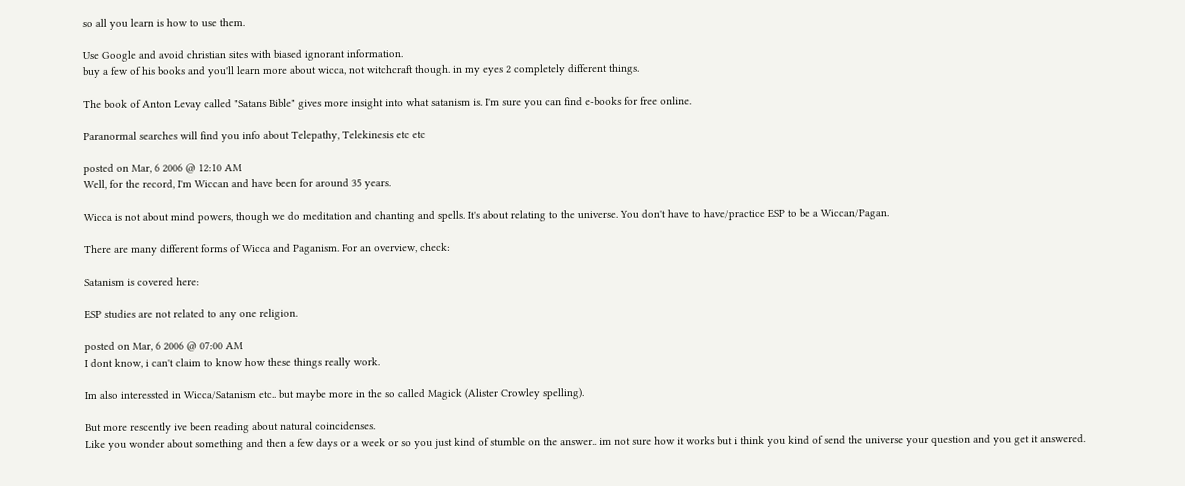so all you learn is how to use them.

Use Google and avoid christian sites with biased ignorant information.
buy a few of his books and you'll learn more about wicca, not witchcraft though. in my eyes 2 completely different things.

The book of Anton Levay called "Satans Bible" gives more insight into what satanism is. I'm sure you can find e-books for free online.

Paranormal searches will find you info about Telepathy, Telekinesis etc etc

posted on Mar, 6 2006 @ 12:10 AM
Well, for the record, I'm Wiccan and have been for around 35 years.

Wicca is not about mind powers, though we do meditation and chanting and spells. It's about relating to the universe. You don't have to have/practice ESP to be a Wiccan/Pagan.

There are many different forms of Wicca and Paganism. For an overview, check:

Satanism is covered here:

ESP studies are not related to any one religion.

posted on Mar, 6 2006 @ 07:00 AM
I dont know, i can't claim to know how these things really work.

Im also interessted in Wicca/Satanism etc.. but maybe more in the so called Magick (Alister Crowley spelling).

But more rescently ive been reading about natural coincidenses.
Like you wonder about something and then a few days or a week or so you just kind of stumble on the answer.. im not sure how it works but i think you kind of send the universe your question and you get it answered.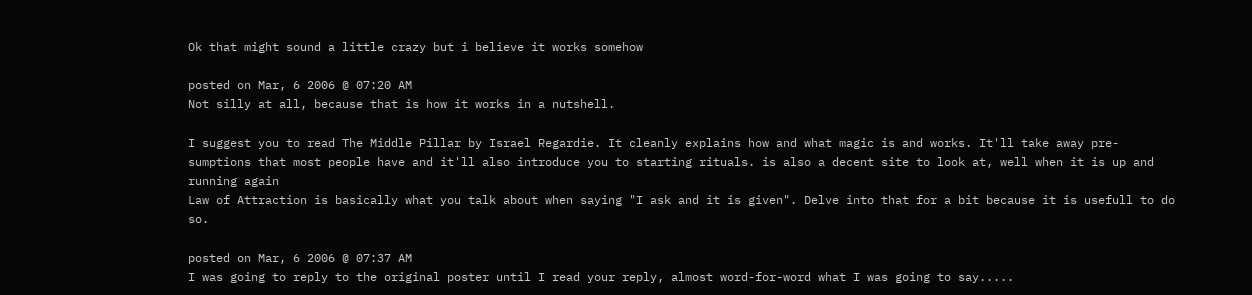Ok that might sound a little crazy but i believe it works somehow

posted on Mar, 6 2006 @ 07:20 AM
Not silly at all, because that is how it works in a nutshell.

I suggest you to read The Middle Pillar by Israel Regardie. It cleanly explains how and what magic is and works. It'll take away pre-sumptions that most people have and it'll also introduce you to starting rituals. is also a decent site to look at, well when it is up and running again
Law of Attraction is basically what you talk about when saying "I ask and it is given". Delve into that for a bit because it is usefull to do so.

posted on Mar, 6 2006 @ 07:37 AM
I was going to reply to the original poster until I read your reply, almost word-for-word what I was going to say.....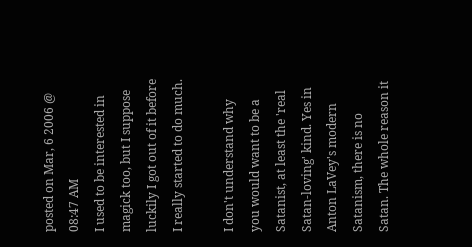posted on Mar, 6 2006 @ 08:47 AM
I used to be interested in magick too, but I suppose luckily I got out of it before I really started to do much.

I don't understand why you would want to be a Satanist, at least the 'real Satan-loving' kind. Yes in Anton LaVey's modern Satanism, there is no Satan. The whole reason it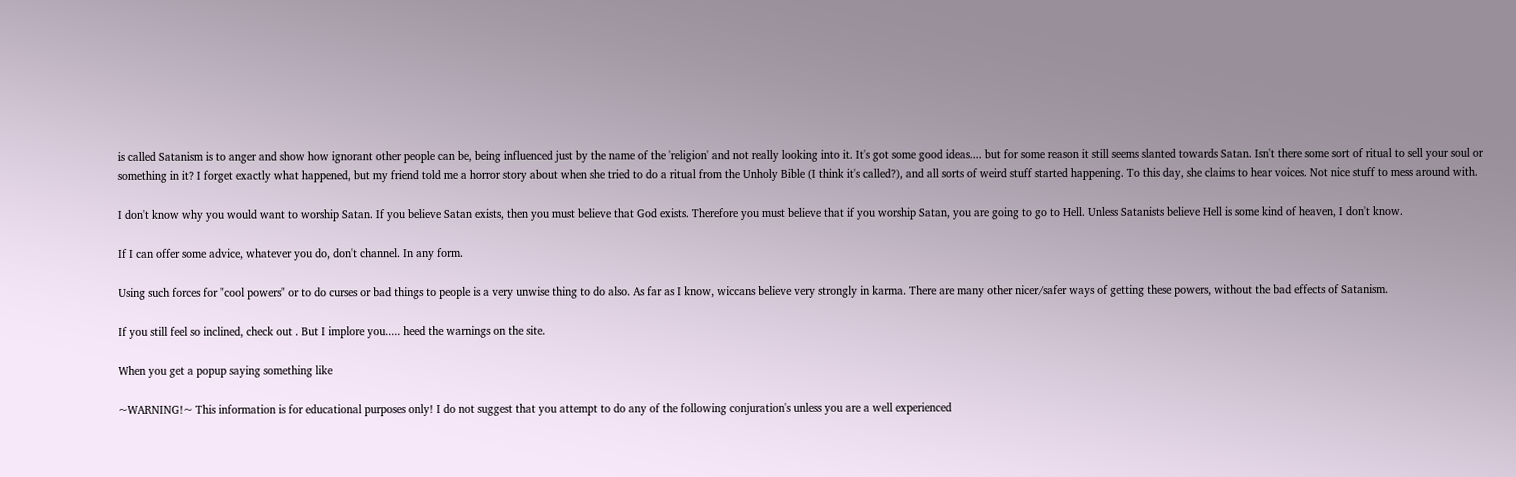is called Satanism is to anger and show how ignorant other people can be, being influenced just by the name of the 'religion' and not really looking into it. It's got some good ideas.... but for some reason it still seems slanted towards Satan. Isn't there some sort of ritual to sell your soul or something in it? I forget exactly what happened, but my friend told me a horror story about when she tried to do a ritual from the Unholy Bible (I think it's called?), and all sorts of weird stuff started happening. To this day, she claims to hear voices. Not nice stuff to mess around with.

I don't know why you would want to worship Satan. If you believe Satan exists, then you must believe that God exists. Therefore you must believe that if you worship Satan, you are going to go to Hell. Unless Satanists believe Hell is some kind of heaven, I don't know.

If I can offer some advice, whatever you do, don't channel. In any form.

Using such forces for "cool powers" or to do curses or bad things to people is a very unwise thing to do also. As far as I know, wiccans believe very strongly in karma. There are many other nicer/safer ways of getting these powers, without the bad effects of Satanism.

If you still feel so inclined, check out . But I implore you..... heed the warnings on the site.

When you get a popup saying something like

~WARNING!~ This information is for educational purposes only! I do not suggest that you attempt to do any of the following conjuration's unless you are a well experienced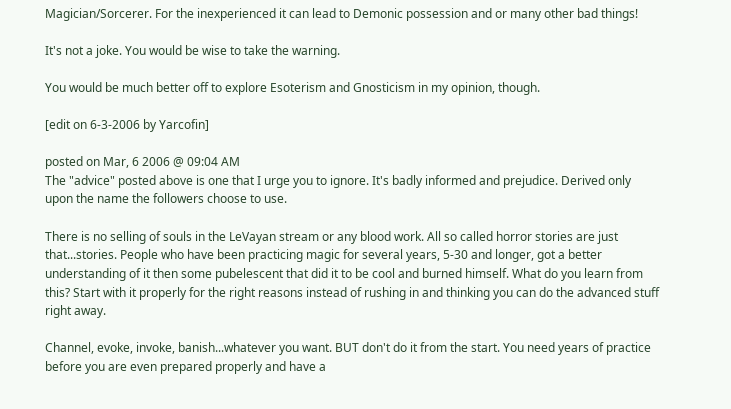Magician/Sorcerer. For the inexperienced it can lead to Demonic possession and or many other bad things!

It's not a joke. You would be wise to take the warning.

You would be much better off to explore Esoterism and Gnosticism in my opinion, though.

[edit on 6-3-2006 by Yarcofin]

posted on Mar, 6 2006 @ 09:04 AM
The "advice" posted above is one that I urge you to ignore. It's badly informed and prejudice. Derived only upon the name the followers choose to use.

There is no selling of souls in the LeVayan stream or any blood work. All so called horror stories are just that...stories. People who have been practicing magic for several years, 5-30 and longer, got a better understanding of it then some pubelescent that did it to be cool and burned himself. What do you learn from this? Start with it properly for the right reasons instead of rushing in and thinking you can do the advanced stuff right away.

Channel, evoke, invoke, banish...whatever you want. BUT don't do it from the start. You need years of practice before you are even prepared properly and have a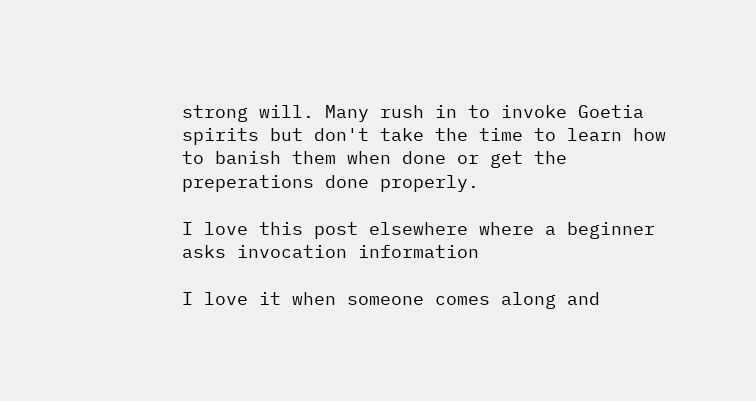strong will. Many rush in to invoke Goetia spirits but don't take the time to learn how to banish them when done or get the preperations done properly.

I love this post elsewhere where a beginner asks invocation information

I love it when someone comes along and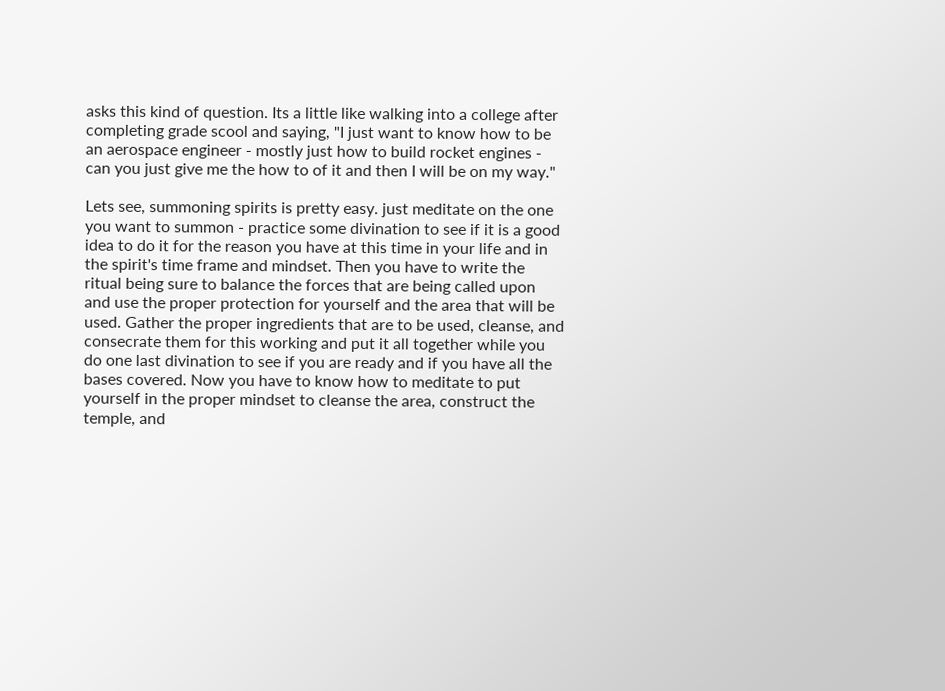asks this kind of question. Its a little like walking into a college after completing grade scool and saying, "I just want to know how to be an aerospace engineer - mostly just how to build rocket engines - can you just give me the how to of it and then I will be on my way."

Lets see, summoning spirits is pretty easy. just meditate on the one you want to summon - practice some divination to see if it is a good idea to do it for the reason you have at this time in your life and in the spirit's time frame and mindset. Then you have to write the ritual being sure to balance the forces that are being called upon and use the proper protection for yourself and the area that will be used. Gather the proper ingredients that are to be used, cleanse, and consecrate them for this working and put it all together while you do one last divination to see if you are ready and if you have all the bases covered. Now you have to know how to meditate to put yourself in the proper mindset to cleanse the area, construct the temple, and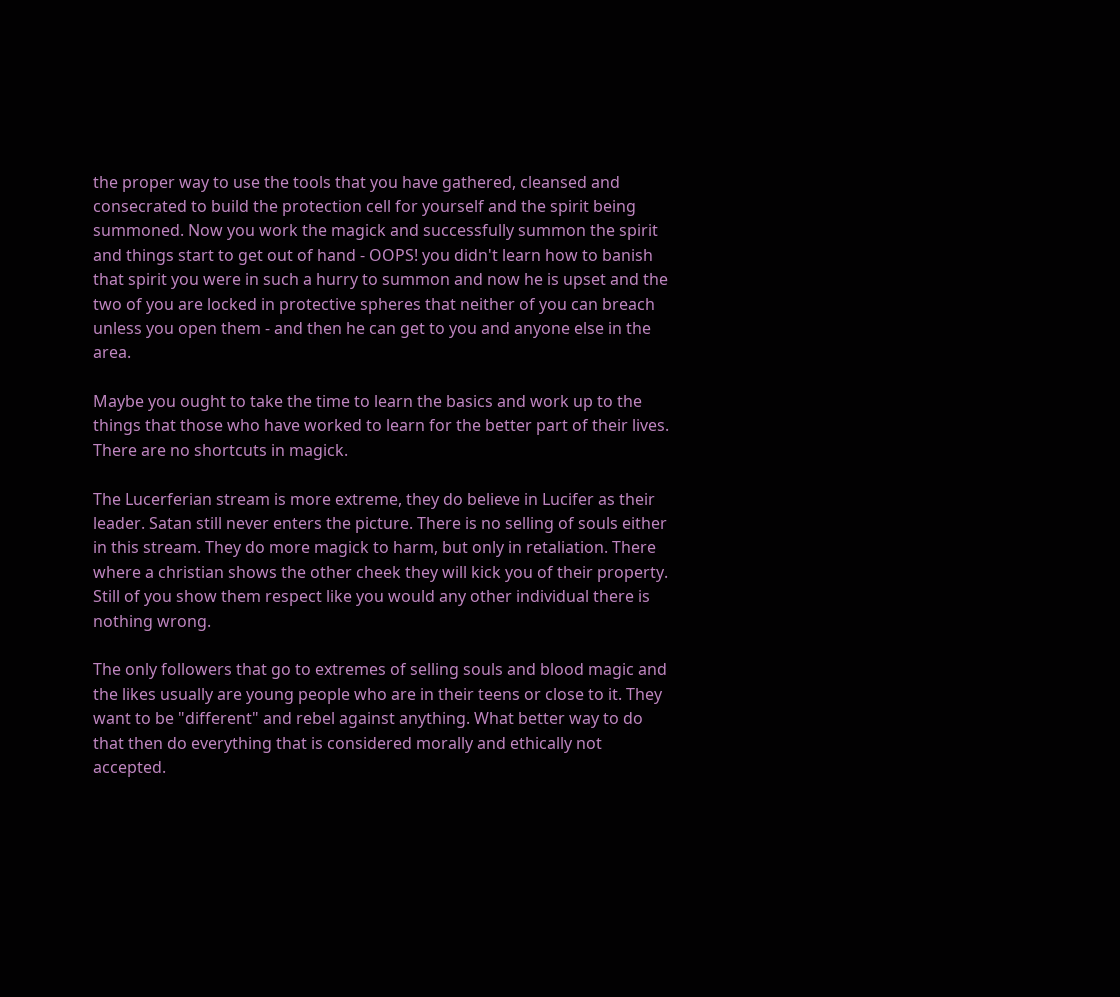the proper way to use the tools that you have gathered, cleansed and consecrated to build the protection cell for yourself and the spirit being summoned. Now you work the magick and successfully summon the spirit and things start to get out of hand - OOPS! you didn't learn how to banish that spirit you were in such a hurry to summon and now he is upset and the two of you are locked in protective spheres that neither of you can breach unless you open them - and then he can get to you and anyone else in the area.

Maybe you ought to take the time to learn the basics and work up to the things that those who have worked to learn for the better part of their lives.
There are no shortcuts in magick.

The Lucerferian stream is more extreme, they do believe in Lucifer as their leader. Satan still never enters the picture. There is no selling of souls either in this stream. They do more magick to harm, but only in retaliation. There where a christian shows the other cheek they will kick you of their property. Still of you show them respect like you would any other individual there is nothing wrong.

The only followers that go to extremes of selling souls and blood magic and the likes usually are young people who are in their teens or close to it. They want to be "different" and rebel against anything. What better way to do that then do everything that is considered morally and ethically not accepted.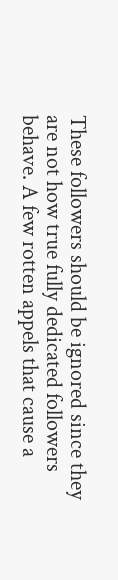These followers should be ignored since they are not how true fully dedicated followers behave. A few rotten appels that cause a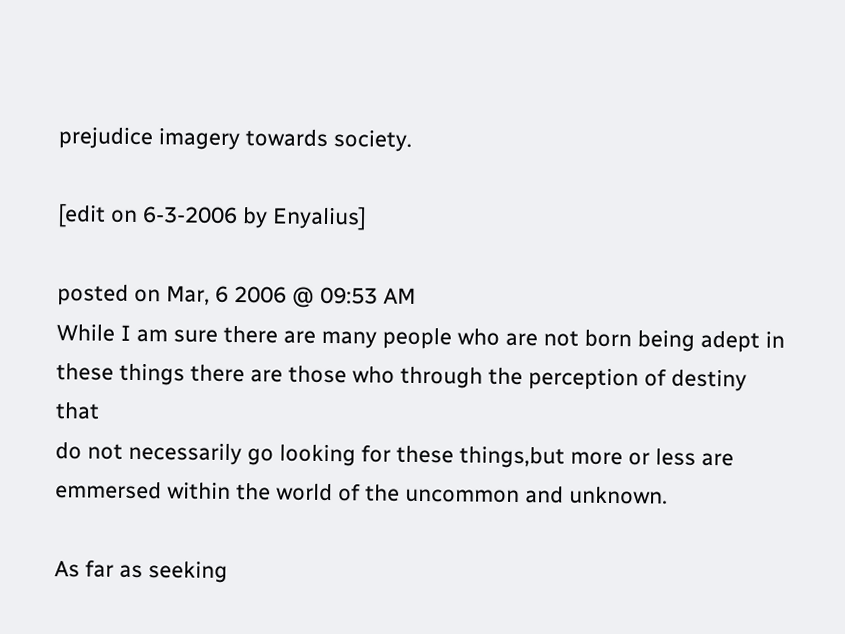prejudice imagery towards society.

[edit on 6-3-2006 by Enyalius]

posted on Mar, 6 2006 @ 09:53 AM
While I am sure there are many people who are not born being adept in these things there are those who through the perception of destiny that
do not necessarily go looking for these things,but more or less are emmersed within the world of the uncommon and unknown.

As far as seeking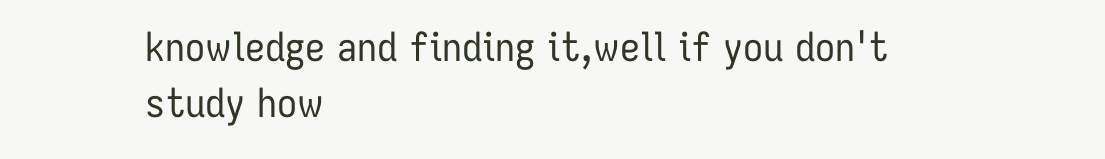knowledge and finding it,well if you don't study how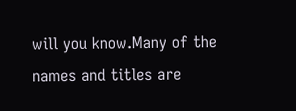will you know.Many of the names and titles are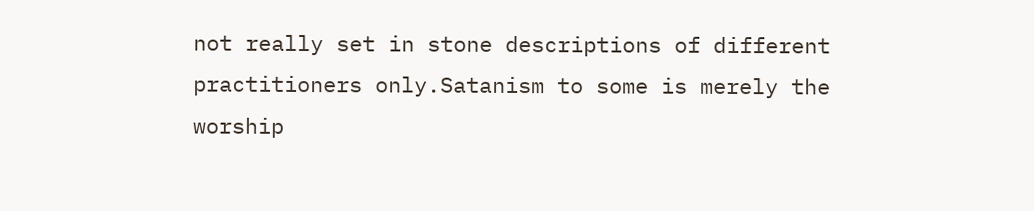not really set in stone descriptions of different practitioners only.Satanism to some is merely the worship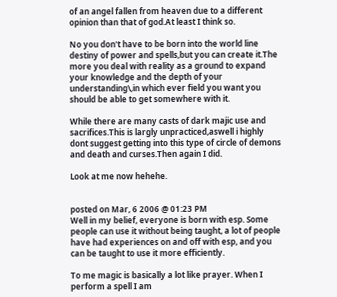of an angel fallen from heaven due to a different opinion than that of god.At least I think so.

No you don't have to be born into the world line destiny of power and spells,but you can create it.The more you deal with reality as a ground to expand your knowledge and the depth of your understanding\,in which ever field you want you should be able to get somewhere with it.

While there are many casts of dark majic use and sacrifices.This is largly unpracticed,aswell i highly dont suggest getting into this type of circle of demons and death and curses.Then again I did.

Look at me now hehehe.


posted on Mar, 6 2006 @ 01:23 PM
Well in my belief, everyone is born with esp. Some people can use it without being taught, a lot of people have had experiences on and off with esp, and you can be taught to use it more efficiently.

To me magic is basically a lot like prayer. When I perform a spell I am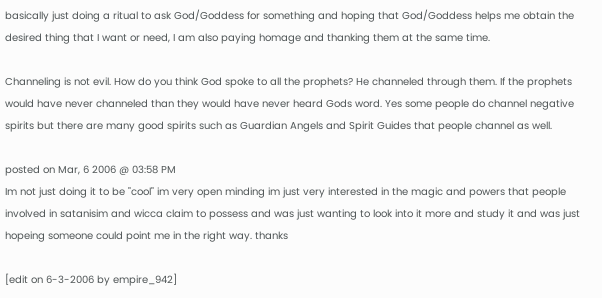basically just doing a ritual to ask God/Goddess for something and hoping that God/Goddess helps me obtain the desired thing that I want or need, I am also paying homage and thanking them at the same time.

Channeling is not evil. How do you think God spoke to all the prophets? He channeled through them. If the prophets would have never channeled than they would have never heard Gods word. Yes some people do channel negative spirits but there are many good spirits such as Guardian Angels and Spirit Guides that people channel as well.

posted on Mar, 6 2006 @ 03:58 PM
Im not just doing it to be "cool" im very open minding im just very interested in the magic and powers that people involved in satanisim and wicca claim to possess and was just wanting to look into it more and study it and was just hopeing someone could point me in the right way. thanks

[edit on 6-3-2006 by empire_942]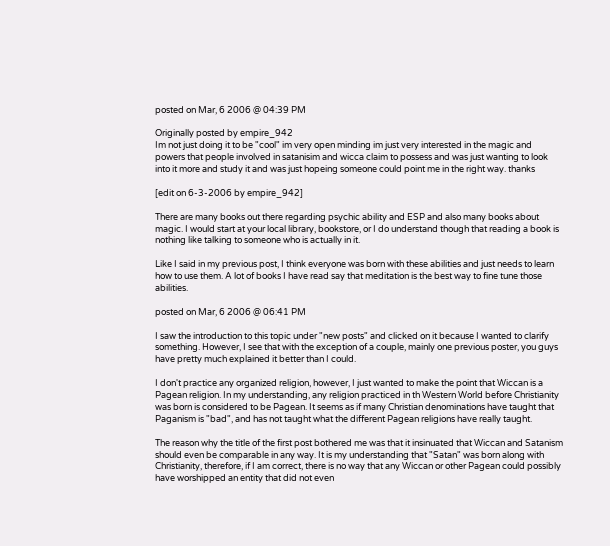posted on Mar, 6 2006 @ 04:39 PM

Originally posted by empire_942
Im not just doing it to be "cool" im very open minding im just very interested in the magic and powers that people involved in satanisim and wicca claim to possess and was just wanting to look into it more and study it and was just hopeing someone could point me in the right way. thanks

[edit on 6-3-2006 by empire_942]

There are many books out there regarding psychic ability and ESP and also many books about magic. I would start at your local library, bookstore, or I do understand though that reading a book is nothing like talking to someone who is actually in it.

Like I said in my previous post, I think everyone was born with these abilities and just needs to learn how to use them. A lot of books I have read say that meditation is the best way to fine tune those abilities.

posted on Mar, 6 2006 @ 06:41 PM

I saw the introduction to this topic under "new posts" and clicked on it because I wanted to clarify something. However, I see that with the exception of a couple, mainly one previous poster, you guys have pretty much explained it better than I could.

I don't practice any organized religion, however, I just wanted to make the point that Wiccan is a Pagean religion. In my understanding, any religion practiced in th Western World before Christianity was born is considered to be Pagean. It seems as if many Christian denominations have taught that Paganism is "bad", and has not taught what the different Pagean religions have really taught.

The reason why the title of the first post bothered me was that it insinuated that Wiccan and Satanism should even be comparable in any way. It is my understanding that "Satan" was born along with Christianity, therefore, if I am correct, there is no way that any Wiccan or other Pagean could possibly have worshipped an entity that did not even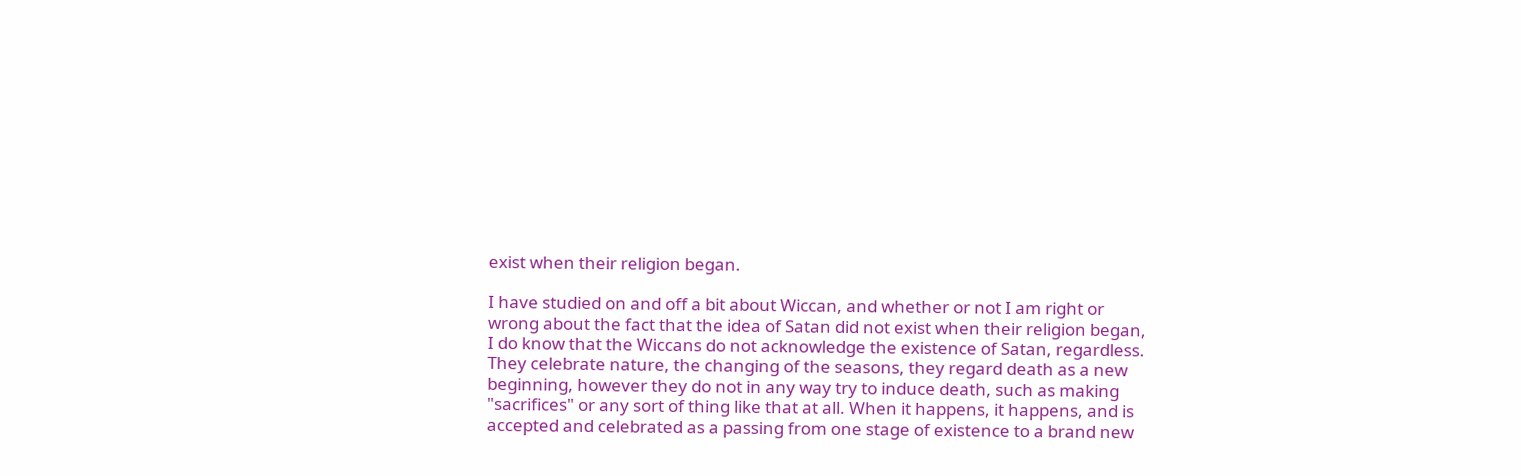exist when their religion began.

I have studied on and off a bit about Wiccan, and whether or not I am right or wrong about the fact that the idea of Satan did not exist when their religion began, I do know that the Wiccans do not acknowledge the existence of Satan, regardless. They celebrate nature, the changing of the seasons, they regard death as a new beginning, however they do not in any way try to induce death, such as making "sacrifices" or any sort of thing like that at all. When it happens, it happens, and is accepted and celebrated as a passing from one stage of existence to a brand new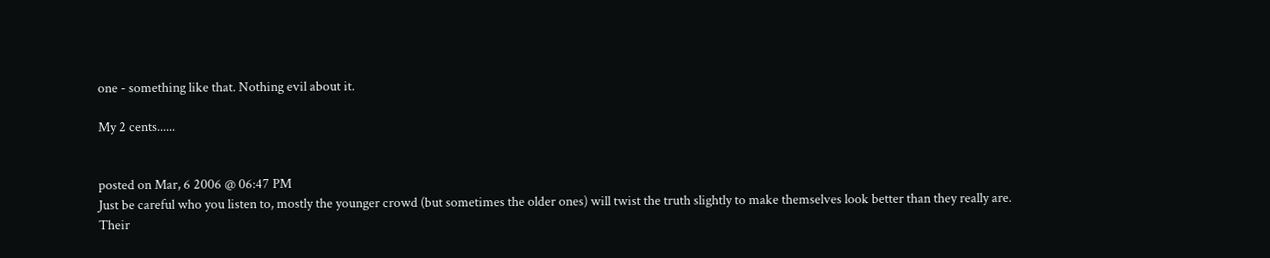one - something like that. Nothing evil about it.

My 2 cents......


posted on Mar, 6 2006 @ 06:47 PM
Just be careful who you listen to, mostly the younger crowd (but sometimes the older ones) will twist the truth slightly to make themselves look better than they really are. Their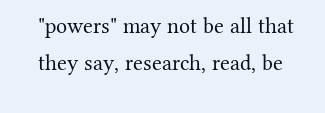"powers" may not be all that they say, research, read, be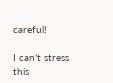careful!

I can't stress this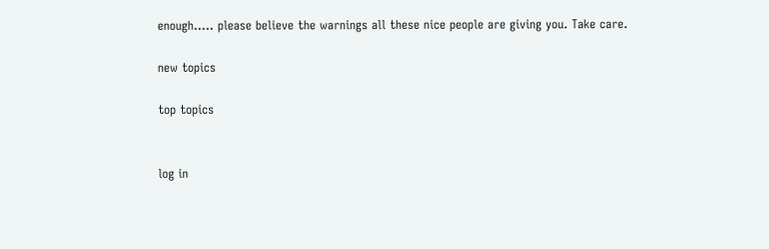enough..... please believe the warnings all these nice people are giving you. Take care.

new topics

top topics


log in